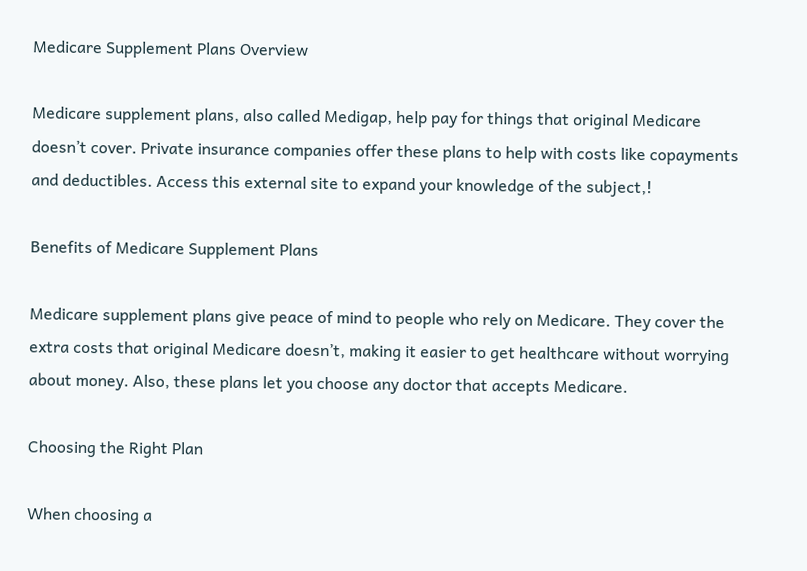Medicare Supplement Plans Overview

Medicare supplement plans, also called Medigap, help pay for things that original Medicare doesn’t cover. Private insurance companies offer these plans to help with costs like copayments and deductibles. Access this external site to expand your knowledge of the subject,!

Benefits of Medicare Supplement Plans

Medicare supplement plans give peace of mind to people who rely on Medicare. They cover the extra costs that original Medicare doesn’t, making it easier to get healthcare without worrying about money. Also, these plans let you choose any doctor that accepts Medicare.

Choosing the Right Plan

When choosing a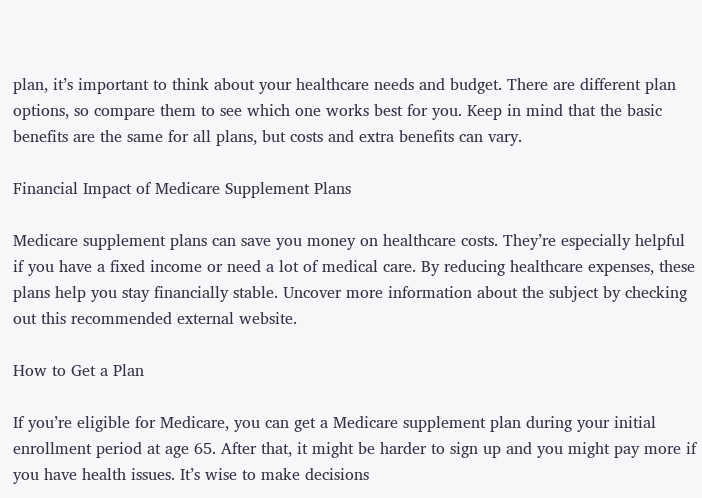plan, it’s important to think about your healthcare needs and budget. There are different plan options, so compare them to see which one works best for you. Keep in mind that the basic benefits are the same for all plans, but costs and extra benefits can vary.

Financial Impact of Medicare Supplement Plans

Medicare supplement plans can save you money on healthcare costs. They’re especially helpful if you have a fixed income or need a lot of medical care. By reducing healthcare expenses, these plans help you stay financially stable. Uncover more information about the subject by checking out this recommended external website.

How to Get a Plan

If you’re eligible for Medicare, you can get a Medicare supplement plan during your initial enrollment period at age 65. After that, it might be harder to sign up and you might pay more if you have health issues. It’s wise to make decisions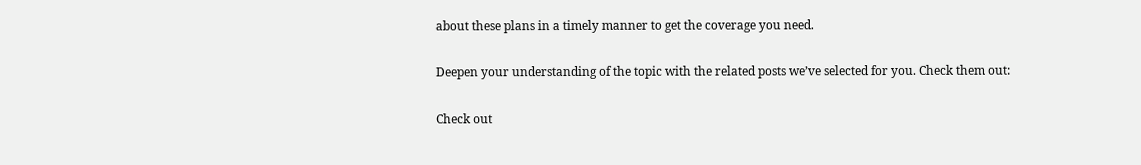about these plans in a timely manner to get the coverage you need.

Deepen your understanding of the topic with the related posts we’ve selected for you. Check them out:

Check out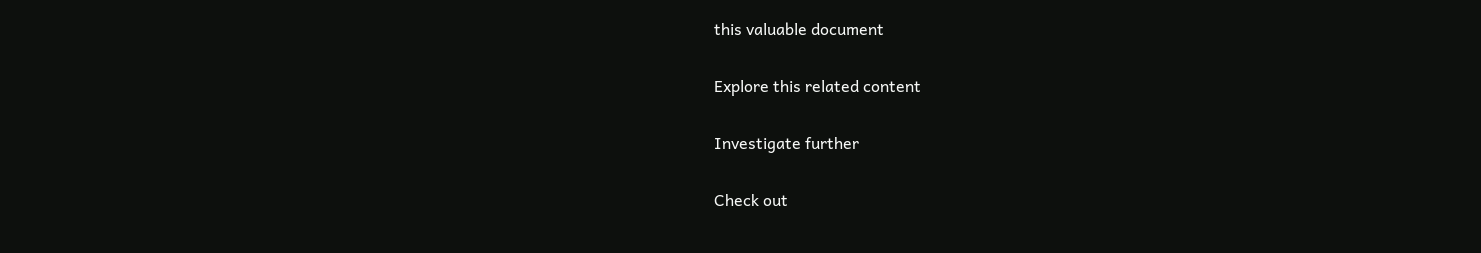this valuable document

Explore this related content

Investigate further

Check out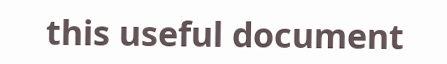this useful document